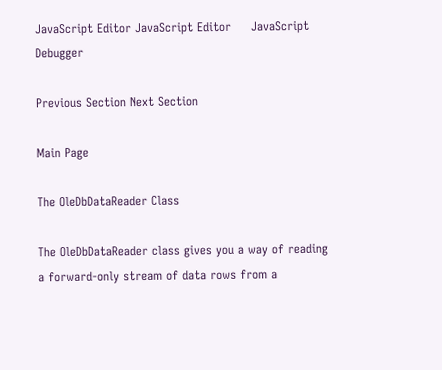JavaScript Editor JavaScript Editor     JavaScript Debugger

Previous Section Next Section

Main Page

The OleDbDataReader Class

The OleDbDataReader class gives you a way of reading a forward-only stream of data rows from a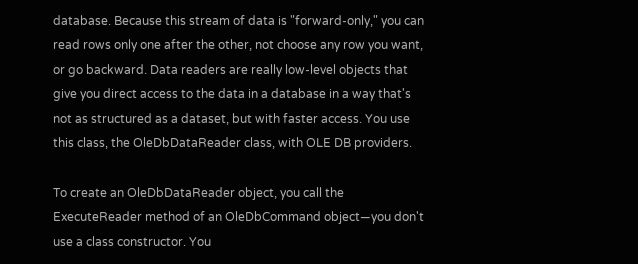database. Because this stream of data is "forward-only," you can read rows only one after the other, not choose any row you want, or go backward. Data readers are really low-level objects that give you direct access to the data in a database in a way that's not as structured as a dataset, but with faster access. You use this class, the OleDbDataReader class, with OLE DB providers.

To create an OleDbDataReader object, you call the ExecuteReader method of an OleDbCommand object—you don't use a class constructor. You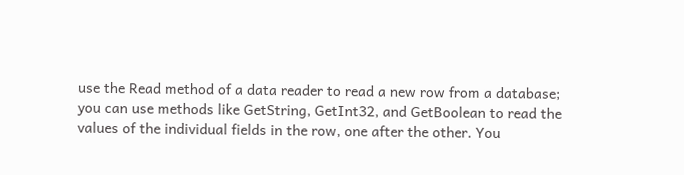use the Read method of a data reader to read a new row from a database; you can use methods like GetString, GetInt32, and GetBoolean to read the values of the individual fields in the row, one after the other. You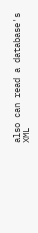also can read a database's XML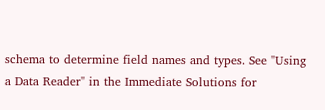schema to determine field names and types. See "Using a Data Reader" in the Immediate Solutions for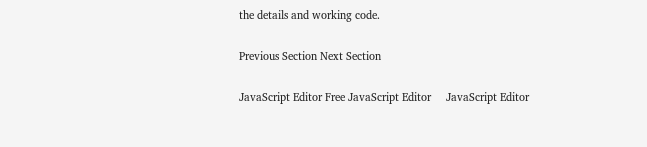the details and working code.

Previous Section Next Section

JavaScript Editor Free JavaScript Editor     JavaScript Editor